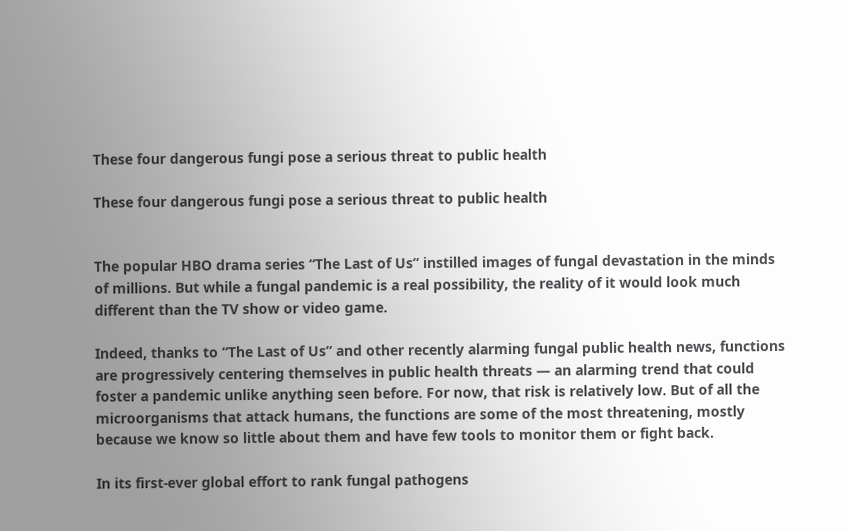These four dangerous fungi pose a serious threat to public health

These four dangerous fungi pose a serious threat to public health


The popular HBO drama series “The Last of Us” instilled images of fungal devastation in the minds of millions. But while a fungal pandemic is a real possibility, the reality of it would look much different than the TV show or video game.

Indeed, thanks to “The Last of Us” and other recently alarming fungal public health news, functions are progressively centering themselves in public health threats — an alarming trend that could foster a pandemic unlike anything seen before. For now, that risk is relatively low. But of all the microorganisms that attack humans, the functions are some of the most threatening, mostly because we know so little about them and have few tools to monitor them or fight back.

In its first-ever global effort to rank fungal pathogens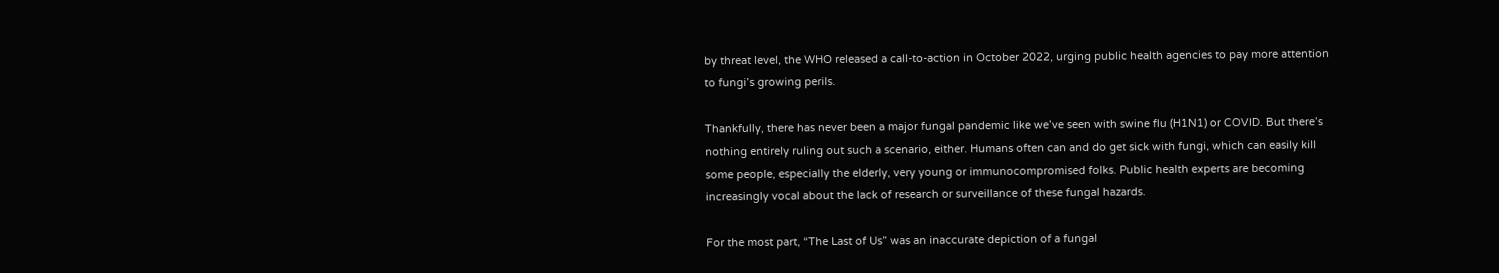by threat level, the WHO released a call-to-action in October 2022, urging public health agencies to pay more attention to fungi’s growing perils.

Thankfully, there has never been a major fungal pandemic like we’ve seen with swine flu (H1N1) or COVID. But there’s nothing entirely ruling out such a scenario, either. Humans often can and do get sick with fungi, which can easily kill some people, especially the elderly, very young or immunocompromised folks. Public health experts are becoming increasingly vocal about the lack of research or surveillance of these fungal hazards.

For the most part, “The Last of Us” was an inaccurate depiction of a fungal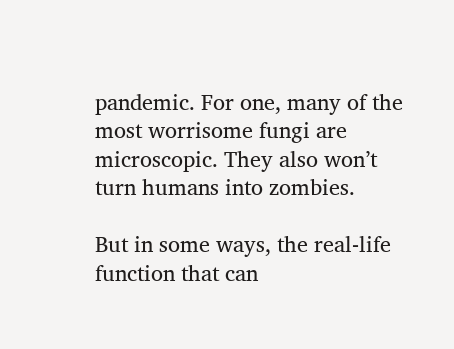pandemic. For one, many of the most worrisome fungi are microscopic. They also won’t turn humans into zombies.

But in some ways, the real-life function that can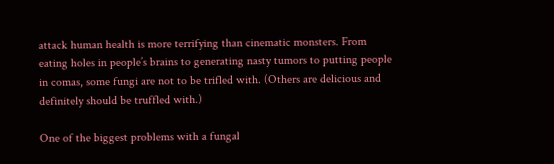attack human health is more terrifying than cinematic monsters. From eating holes in people’s brains to generating nasty tumors to putting people in comas, some fungi are not to be trifled with. (Others are delicious and definitely should be truffled with.)

One of the biggest problems with a fungal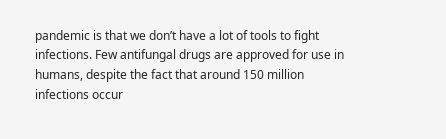pandemic is that we don’t have a lot of tools to fight infections. Few antifungal drugs are approved for use in humans, despite the fact that around 150 million infections occur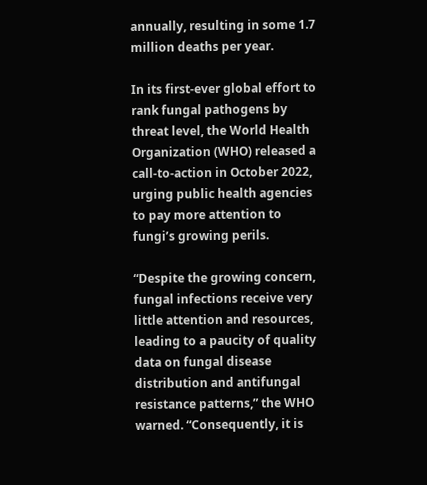annually, resulting in some 1.7 million deaths per year.

In its first-ever global effort to rank fungal pathogens by threat level, the World Health Organization (WHO) released a call-to-action in October 2022, urging public health agencies to pay more attention to fungi’s growing perils.

“Despite the growing concern, fungal infections receive very little attention and resources, leading to a paucity of quality data on fungal disease distribution and antifungal resistance patterns,” the WHO warned. “Consequently, it is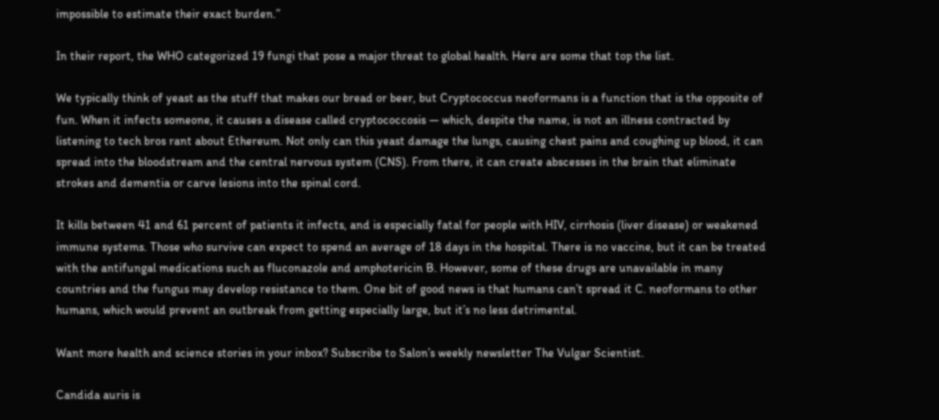impossible to estimate their exact burden.”

In their report, the WHO categorized 19 fungi that pose a major threat to global health. Here are some that top the list.

We typically think of yeast as the stuff that makes our bread or beer, but Cryptococcus neoformans is a function that is the opposite of fun. When it infects someone, it causes a disease called cryptococcosis — which, despite the name, is not an illness contracted by listening to tech bros rant about Ethereum. Not only can this yeast damage the lungs, causing chest pains and coughing up blood, it can spread into the bloodstream and the central nervous system (CNS). From there, it can create abscesses in the brain that eliminate strokes and dementia or carve lesions into the spinal cord.

It kills between 41 and 61 percent of patients it infects, and is especially fatal for people with HIV, cirrhosis (liver disease) or weakened immune systems. Those who survive can expect to spend an average of 18 days in the hospital. There is no vaccine, but it can be treated with the antifungal medications such as fluconazole and amphotericin B. However, some of these drugs are unavailable in many countries and the fungus may develop resistance to them. One bit of good news is that humans can’t spread it C. neoformans to other humans, which would prevent an outbreak from getting especially large, but it’s no less detrimental.

Want more health and science stories in your inbox? Subscribe to Salon’s weekly newsletter The Vulgar Scientist.

Candida auris is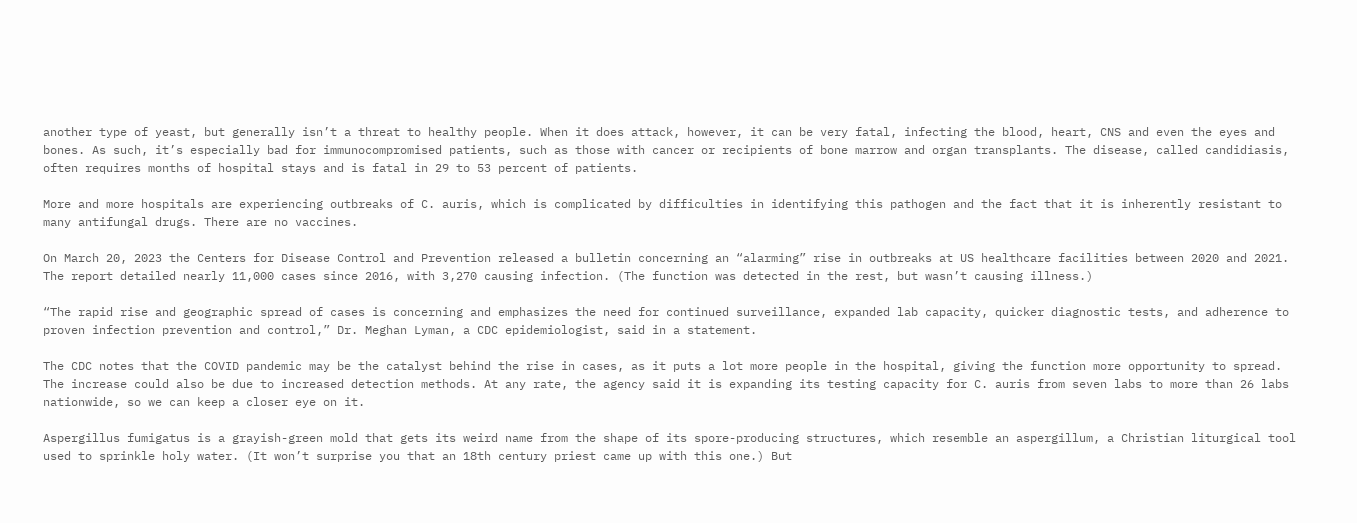another type of yeast, but generally isn’t a threat to healthy people. When it does attack, however, it can be very fatal, infecting the blood, heart, CNS and even the eyes and bones. As such, it’s especially bad for immunocompromised patients, such as those with cancer or recipients of bone marrow and organ transplants. The disease, called candidiasis, often requires months of hospital stays and is fatal in 29 to 53 percent of patients.

More and more hospitals are experiencing outbreaks of C. auris, which is complicated by difficulties in identifying this pathogen and the fact that it is inherently resistant to many antifungal drugs. There are no vaccines.

On March 20, 2023 the Centers for Disease Control and Prevention released a bulletin concerning an “alarming” rise in outbreaks at US healthcare facilities between 2020 and 2021. The report detailed nearly 11,000 cases since 2016, with 3,270 causing infection. (The function was detected in the rest, but wasn’t causing illness.)

“The rapid rise and geographic spread of cases is concerning and emphasizes the need for continued surveillance, expanded lab capacity, quicker diagnostic tests, and adherence to proven infection prevention and control,” Dr. Meghan Lyman, a CDC epidemiologist, said in a statement.

The CDC notes that the COVID pandemic may be the catalyst behind the rise in cases, as it puts a lot more people in the hospital, giving the function more opportunity to spread. The increase could also be due to increased detection methods. At any rate, the agency said it is expanding its testing capacity for C. auris from seven labs to more than 26 labs nationwide, so we can keep a closer eye on it.

Aspergillus fumigatus is a grayish-green mold that gets its weird name from the shape of its spore-producing structures, which resemble an aspergillum, a Christian liturgical tool used to sprinkle holy water. (It won’t surprise you that an 18th century priest came up with this one.) But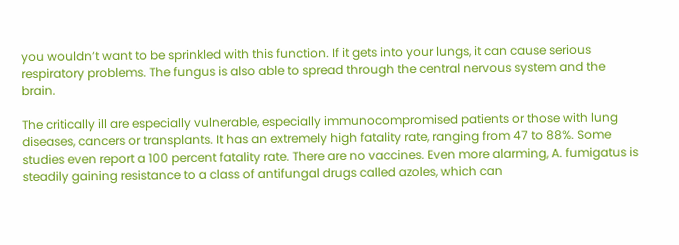you wouldn’t want to be sprinkled with this function. If it gets into your lungs, it can cause serious respiratory problems. The fungus is also able to spread through the central nervous system and the brain.

The critically ill are especially vulnerable, especially immunocompromised patients or those with lung diseases, cancers or transplants. It has an extremely high fatality rate, ranging from 47 to 88%. Some studies even report a 100 percent fatality rate. There are no vaccines. Even more alarming, A. fumigatus is steadily gaining resistance to a class of antifungal drugs called azoles, which can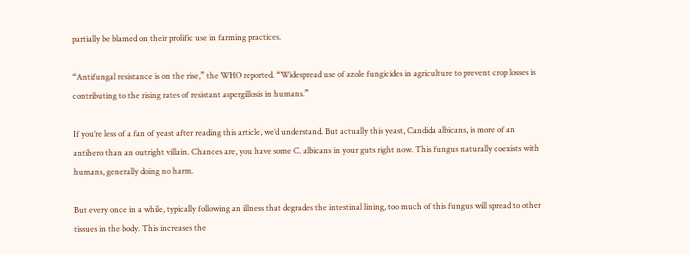partially be blamed on their prolific use in farming practices.

“Antifungal resistance is on the rise,” the WHO reported. “Widespread use of azole fungicides in agriculture to prevent crop losses is contributing to the rising rates of resistant aspergillosis in humans.”

If you’re less of a fan of yeast after reading this article, we’d understand. But actually this yeast, Candida albicans, is more of an antihero than an outright villain. Chances are, you have some C. albicans in your guts right now. This fungus naturally coexists with humans, generally doing no harm.

But every once in a while, typically following an illness that degrades the intestinal lining, too much of this fungus will spread to other tissues in the body. This increases the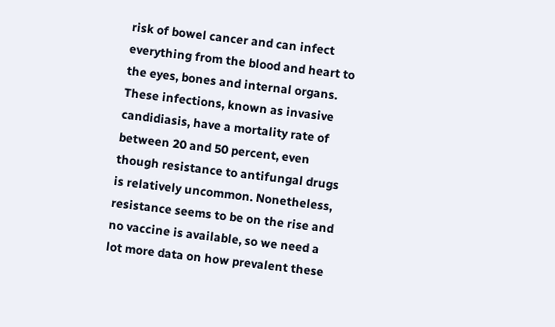risk of bowel cancer and can infect everything from the blood and heart to the eyes, bones and internal organs. These infections, known as invasive candidiasis, have a mortality rate of between 20 and 50 percent, even though resistance to antifungal drugs is relatively uncommon. Nonetheless, resistance seems to be on the rise and no vaccine is available, so we need a lot more data on how prevalent these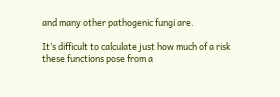and many other pathogenic fungi are.

It’s difficult to calculate just how much of a risk these functions pose from a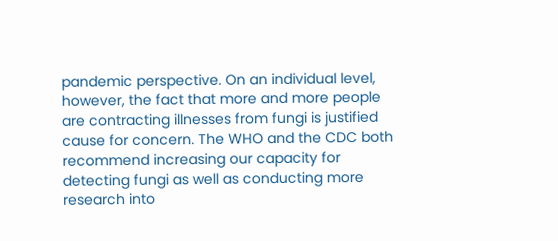pandemic perspective. On an individual level, however, the fact that more and more people are contracting illnesses from fungi is justified cause for concern. The WHO and the CDC both recommend increasing our capacity for detecting fungi as well as conducting more research into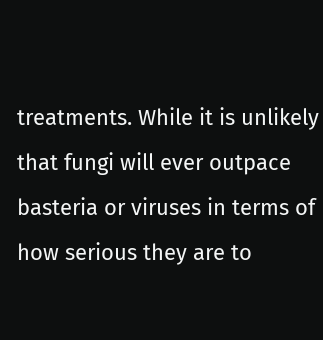treatments. While it is unlikely that fungi will ever outpace basteria or viruses in terms of how serious they are to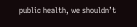public health, we shouldn’t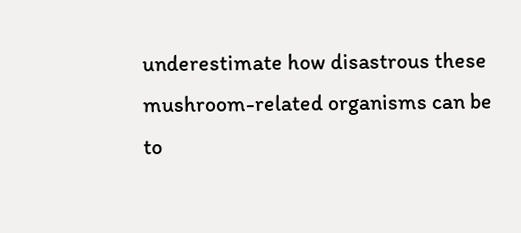underestimate how disastrous these mushroom-related organisms can be to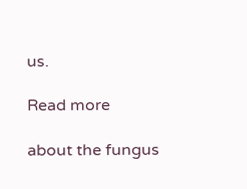us.

Read more

about the fungus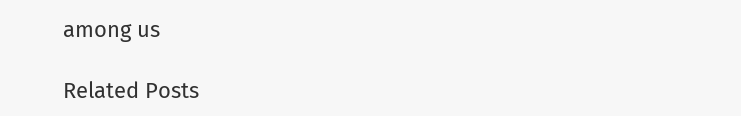among us

Related Posts